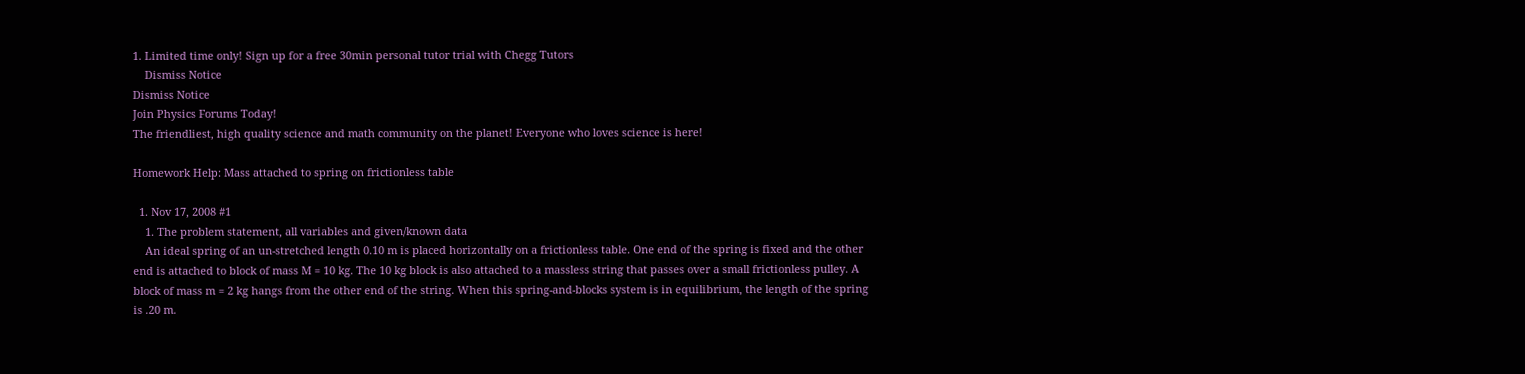1. Limited time only! Sign up for a free 30min personal tutor trial with Chegg Tutors
    Dismiss Notice
Dismiss Notice
Join Physics Forums Today!
The friendliest, high quality science and math community on the planet! Everyone who loves science is here!

Homework Help: Mass attached to spring on frictionless table

  1. Nov 17, 2008 #1
    1. The problem statement, all variables and given/known data
    An ideal spring of an un-stretched length 0.10 m is placed horizontally on a frictionless table. One end of the spring is fixed and the other end is attached to block of mass M = 10 kg. The 10 kg block is also attached to a massless string that passes over a small frictionless pulley. A block of mass m = 2 kg hangs from the other end of the string. When this spring-and-blocks system is in equilibrium, the length of the spring is .20 m.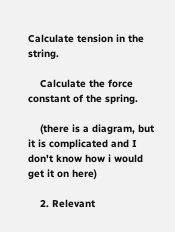Calculate tension in the string.

    Calculate the force constant of the spring.

    (there is a diagram, but it is complicated and I don't know how i would get it on here)

    2. Relevant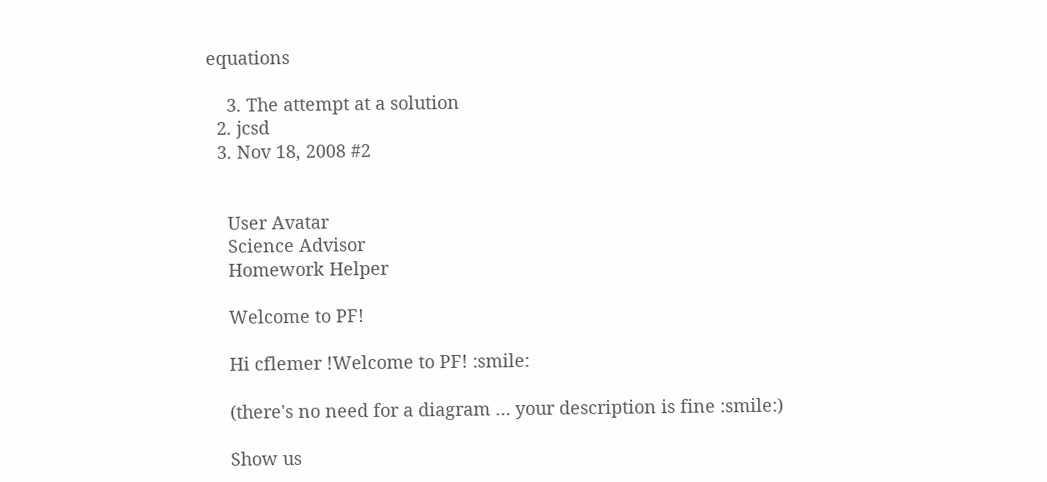equations

    3. The attempt at a solution
  2. jcsd
  3. Nov 18, 2008 #2


    User Avatar
    Science Advisor
    Homework Helper

    Welcome to PF!

    Hi cflemer !Welcome to PF! :smile:

    (there's no need for a diagram … your description is fine :smile:)

    Show us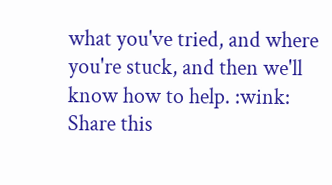what you've tried, and where you're stuck, and then we'll know how to help. :wink:
Share this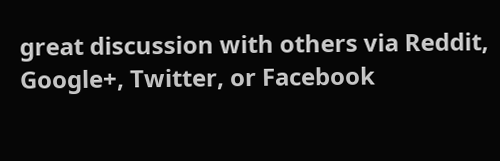great discussion with others via Reddit, Google+, Twitter, or Facebook